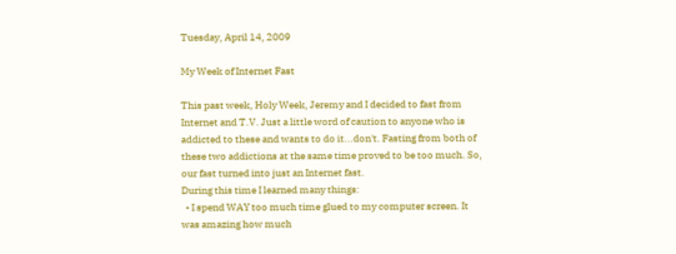Tuesday, April 14, 2009

My Week of Internet Fast

This past week, Holy Week, Jeremy and I decided to fast from Internet and T.V. Just a little word of caution to anyone who is addicted to these and wants to do it...don't. Fasting from both of these two addictions at the same time proved to be too much. So, our fast turned into just an Internet fast.
During this time I learned many things:
  • I spend WAY too much time glued to my computer screen. It was amazing how much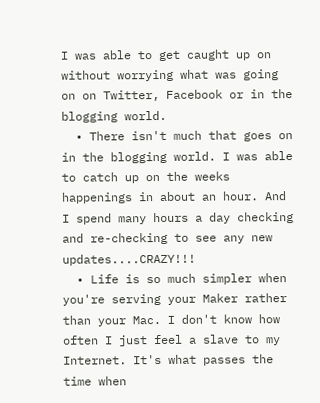I was able to get caught up on without worrying what was going on on Twitter, Facebook or in the blogging world.
  • There isn't much that goes on in the blogging world. I was able to catch up on the weeks happenings in about an hour. And I spend many hours a day checking and re-checking to see any new updates....CRAZY!!!
  • Life is so much simpler when you're serving your Maker rather than your Mac. I don't know how often I just feel a slave to my Internet. It's what passes the time when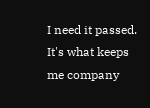I need it passed. It's what keeps me company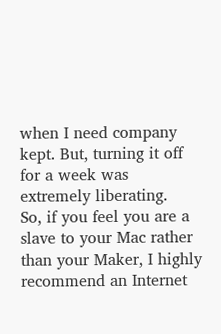when I need company kept. But, turning it off for a week was extremely liberating.
So, if you feel you are a slave to your Mac rather than your Maker, I highly recommend an Internet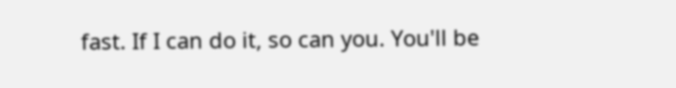fast. If I can do it, so can you. You'll be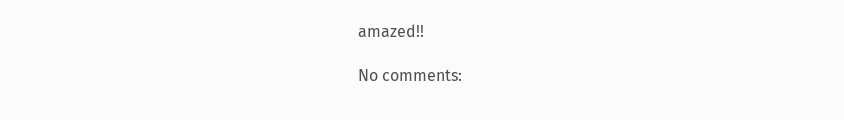amazed!!

No comments: